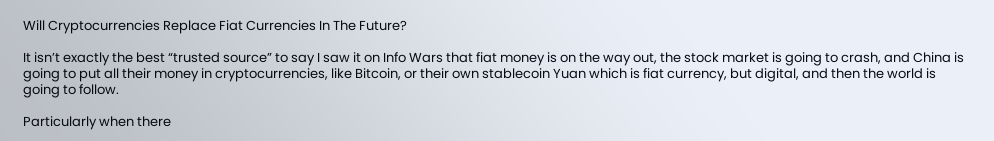Will Cryptocurrencies Replace Fiat Currencies In The Future?

It isn’t exactly the best “trusted source” to say I saw it on Info Wars that fiat money is on the way out, the stock market is going to crash, and China is going to put all their money in cryptocurrencies, like Bitcoin, or their own stablecoin Yuan which is fiat currency, but digital, and then the world is going to follow.

Particularly when there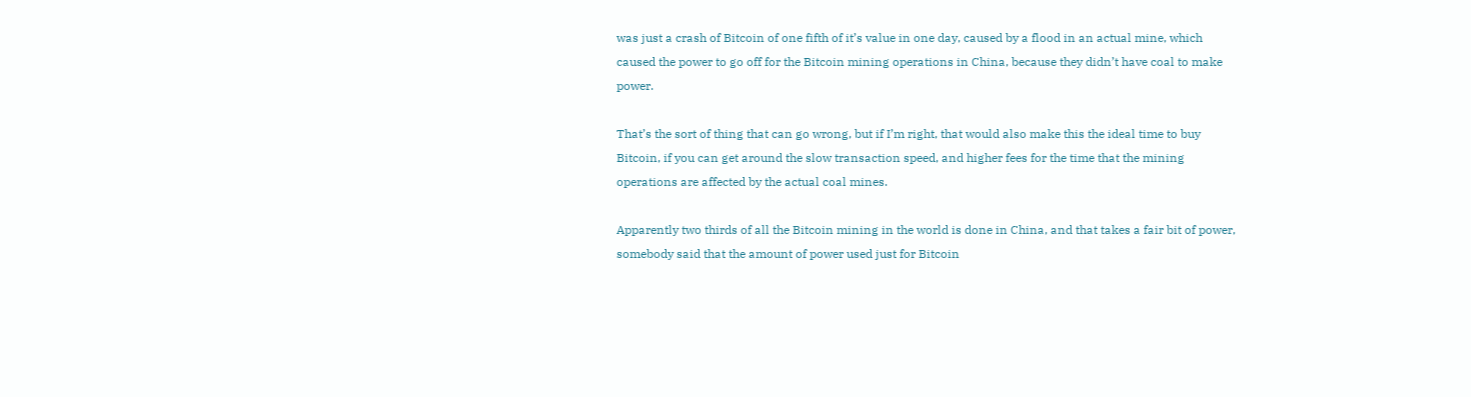was just a crash of Bitcoin of one fifth of it’s value in one day, caused by a flood in an actual mine, which caused the power to go off for the Bitcoin mining operations in China, because they didn’t have coal to make power.

That’s the sort of thing that can go wrong, but if I’m right, that would also make this the ideal time to buy Bitcoin, if you can get around the slow transaction speed, and higher fees for the time that the mining operations are affected by the actual coal mines.

Apparently two thirds of all the Bitcoin mining in the world is done in China, and that takes a fair bit of power, somebody said that the amount of power used just for Bitcoin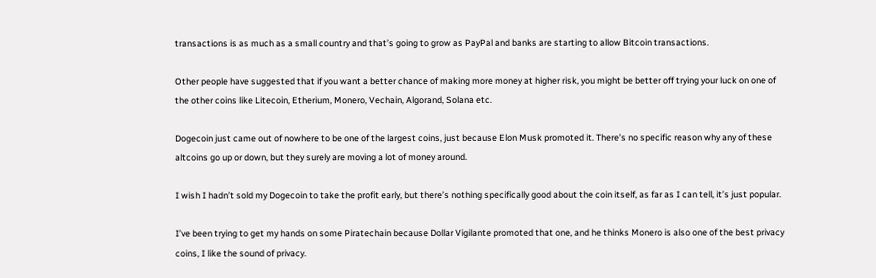transactions is as much as a small country and that’s going to grow as PayPal and banks are starting to allow Bitcoin transactions.

Other people have suggested that if you want a better chance of making more money at higher risk, you might be better off trying your luck on one of the other coins like Litecoin, Etherium, Monero, Vechain, Algorand, Solana etc.

Dogecoin just came out of nowhere to be one of the largest coins, just because Elon Musk promoted it. There’s no specific reason why any of these altcoins go up or down, but they surely are moving a lot of money around.

I wish I hadn’t sold my Dogecoin to take the profit early, but there’s nothing specifically good about the coin itself, as far as I can tell, it’s just popular.

I’ve been trying to get my hands on some Piratechain because Dollar Vigilante promoted that one, and he thinks Monero is also one of the best privacy coins, I like the sound of privacy.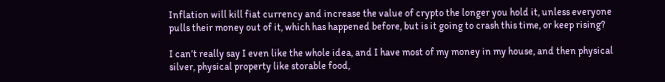Inflation will kill fiat currency and increase the value of crypto the longer you hold it, unless everyone pulls their money out of it, which has happened before, but is it going to crash this time, or keep rising?

I can’t really say I even like the whole idea, and I have most of my money in my house, and then physical silver, physical property like storable food,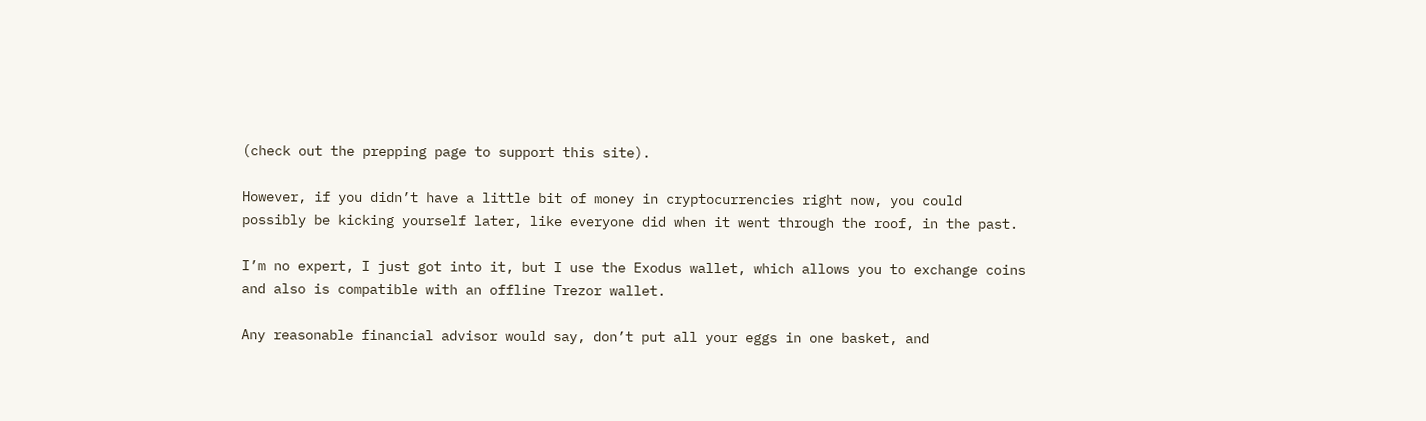(check out the prepping page to support this site).

However, if you didn’t have a little bit of money in cryptocurrencies right now, you could possibly be kicking yourself later, like everyone did when it went through the roof, in the past.

I’m no expert, I just got into it, but I use the Exodus wallet, which allows you to exchange coins and also is compatible with an offline Trezor wallet.

Any reasonable financial advisor would say, don’t put all your eggs in one basket, and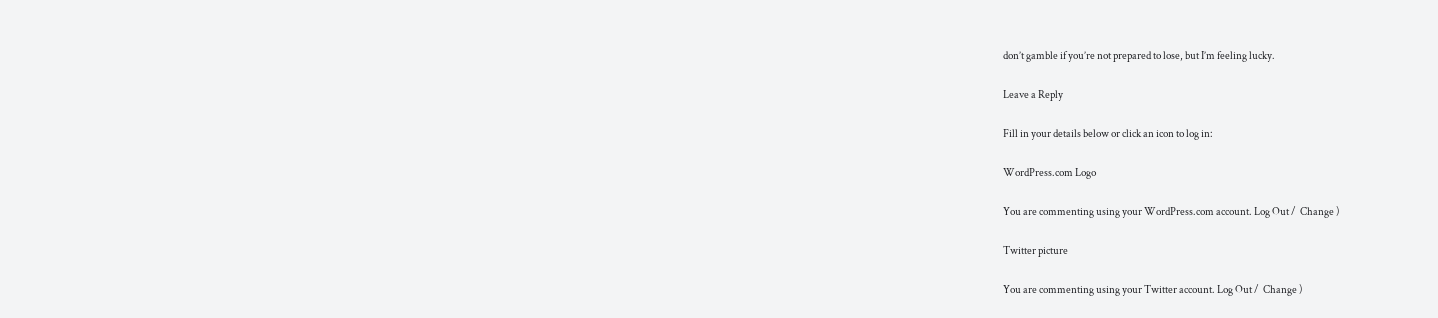don’t gamble if you’re not prepared to lose, but I’m feeling lucky.

Leave a Reply

Fill in your details below or click an icon to log in:

WordPress.com Logo

You are commenting using your WordPress.com account. Log Out /  Change )

Twitter picture

You are commenting using your Twitter account. Log Out /  Change )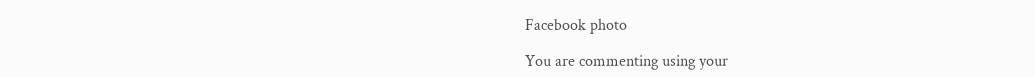Facebook photo

You are commenting using your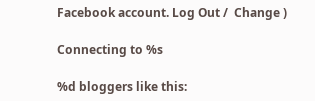Facebook account. Log Out /  Change )

Connecting to %s

%d bloggers like this: